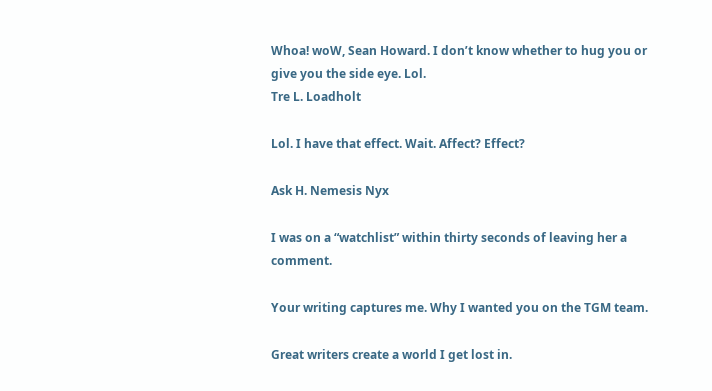Whoa! woW, Sean Howard. I don’t know whether to hug you or give you the side eye. Lol.
Tre L. Loadholt

Lol. I have that effect. Wait. Affect? Effect?

Ask H. Nemesis Nyx

I was on a “watchlist” within thirty seconds of leaving her a comment.

Your writing captures me. Why I wanted you on the TGM team.

Great writers create a world I get lost in.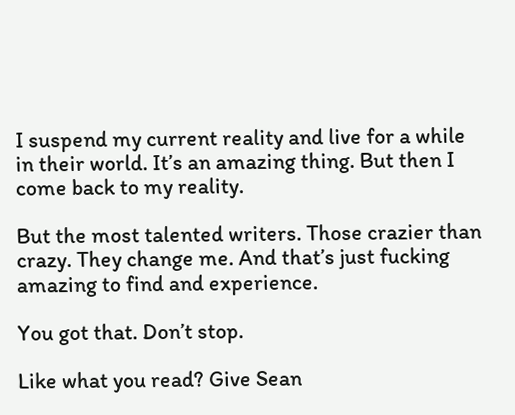I suspend my current reality and live for a while in their world. It’s an amazing thing. But then I come back to my reality.

But the most talented writers. Those crazier than crazy. They change me. And that’s just fucking amazing to find and experience.

You got that. Don’t stop.

Like what you read? Give Sean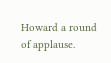Howard a round of applause.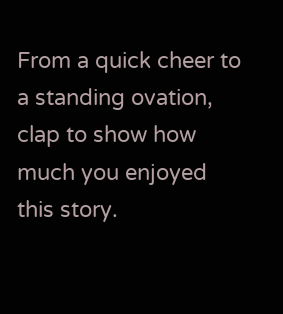From a quick cheer to a standing ovation, clap to show how much you enjoyed this story.